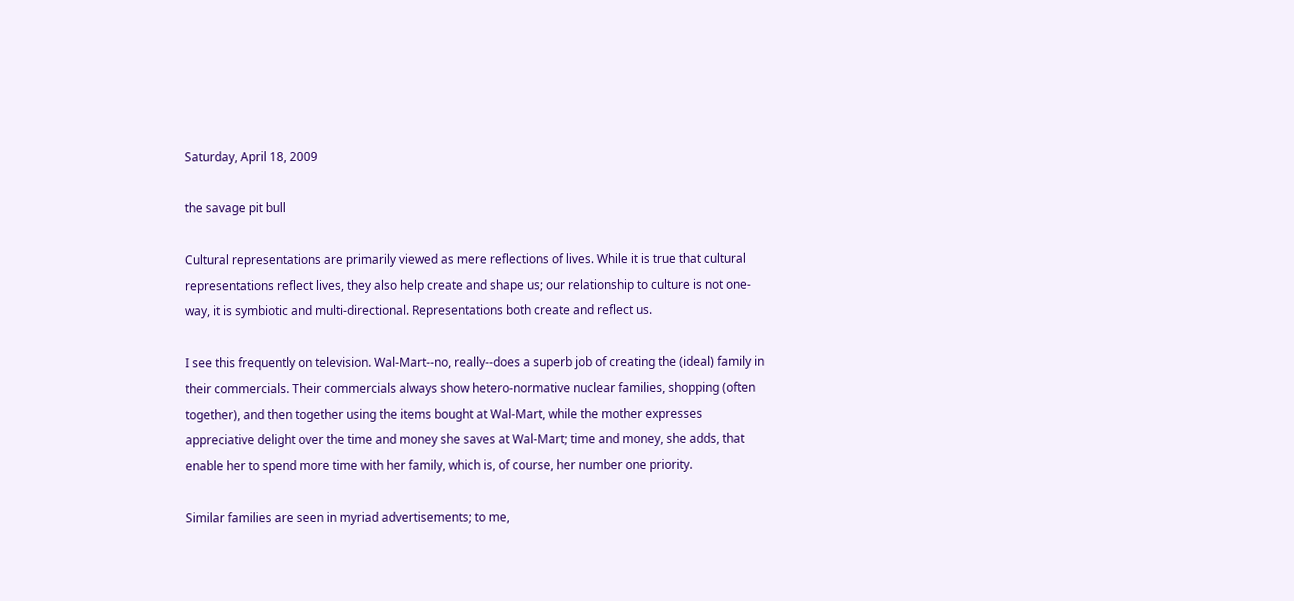Saturday, April 18, 2009

the savage pit bull

Cultural representations are primarily viewed as mere reflections of lives. While it is true that cultural representations reflect lives, they also help create and shape us; our relationship to culture is not one-way, it is symbiotic and multi-directional. Representations both create and reflect us.

I see this frequently on television. Wal-Mart--no, really--does a superb job of creating the (ideal) family in their commercials. Their commercials always show hetero-normative nuclear families, shopping (often together), and then together using the items bought at Wal-Mart, while the mother expresses appreciative delight over the time and money she saves at Wal-Mart; time and money, she adds, that enable her to spend more time with her family, which is, of course, her number one priority.

Similar families are seen in myriad advertisements; to me,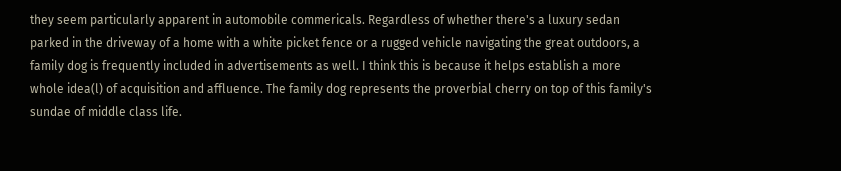they seem particularly apparent in automobile commericals. Regardless of whether there's a luxury sedan parked in the driveway of a home with a white picket fence or a rugged vehicle navigating the great outdoors, a family dog is frequently included in advertisements as well. I think this is because it helps establish a more whole idea(l) of acquisition and affluence. The family dog represents the proverbial cherry on top of this family's sundae of middle class life.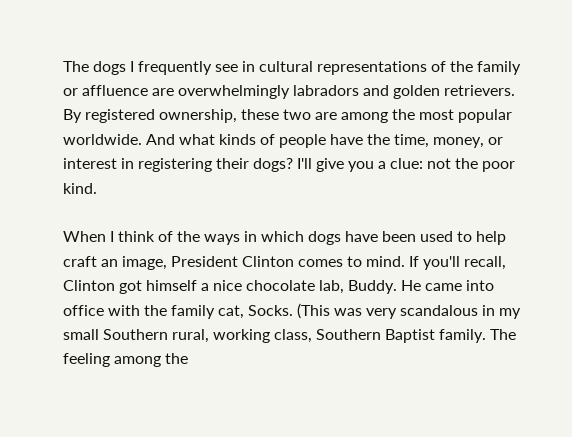The dogs I frequently see in cultural representations of the family or affluence are overwhelmingly labradors and golden retrievers. By registered ownership, these two are among the most popular worldwide. And what kinds of people have the time, money, or interest in registering their dogs? I'll give you a clue: not the poor kind.

When I think of the ways in which dogs have been used to help craft an image, President Clinton comes to mind. If you'll recall, Clinton got himself a nice chocolate lab, Buddy. He came into office with the family cat, Socks. (This was very scandalous in my small Southern rural, working class, Southern Baptist family. The feeling among the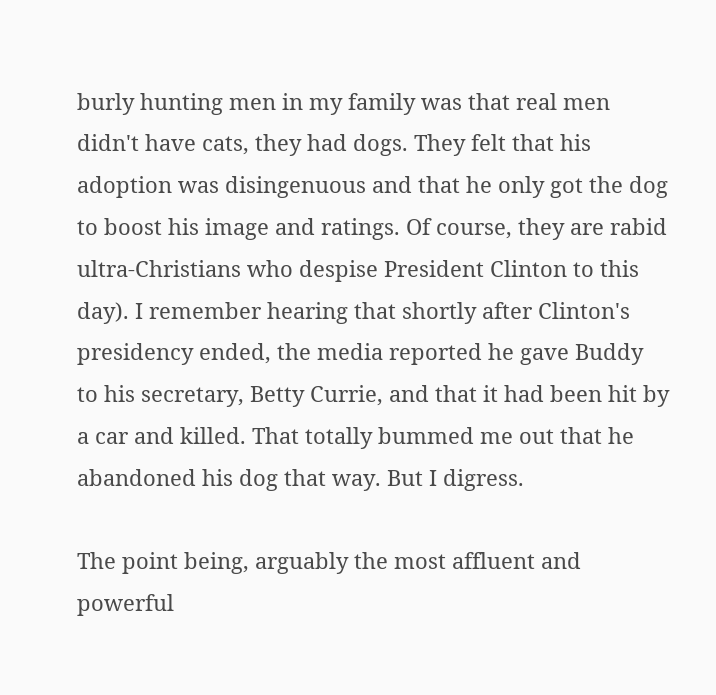burly hunting men in my family was that real men didn't have cats, they had dogs. They felt that his adoption was disingenuous and that he only got the dog to boost his image and ratings. Of course, they are rabid ultra-Christians who despise President Clinton to this day). I remember hearing that shortly after Clinton's presidency ended, the media reported he gave Buddy to his secretary, Betty Currie, and that it had been hit by a car and killed. That totally bummed me out that he abandoned his dog that way. But I digress.

The point being, arguably the most affluent and powerful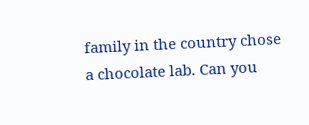family in the country chose a chocolate lab. Can you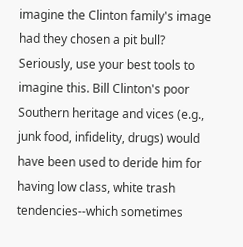imagine the Clinton family's image had they chosen a pit bull? Seriously, use your best tools to imagine this. Bill Clinton's poor Southern heritage and vices (e.g., junk food, infidelity, drugs) would have been used to deride him for having low class, white trash tendencies--which sometimes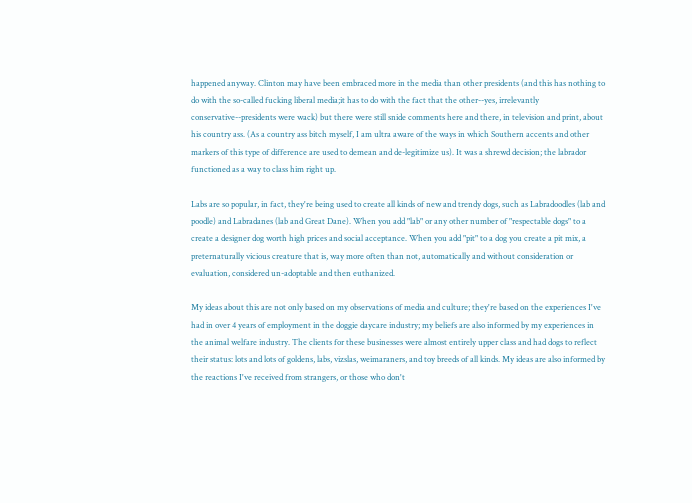happened anyway. Clinton may have been embraced more in the media than other presidents (and this has nothing to do with the so-called fucking liberal media;it has to do with the fact that the other--yes, irrelevantly conservative--presidents were wack) but there were still snide comments here and there, in television and print, about his country ass. (As a country ass bitch myself, I am ultra aware of the ways in which Southern accents and other markers of this type of difference are used to demean and de-legitimize us). It was a shrewd decision; the labrador functioned as a way to class him right up.

Labs are so popular, in fact, they're being used to create all kinds of new and trendy dogs, such as Labradoodles (lab and poodle) and Labradanes (lab and Great Dane). When you add "lab" or any other number of "respectable dogs" to a create a designer dog worth high prices and social acceptance. When you add "pit" to a dog you create a pit mix, a preternaturally vicious creature that is, way more often than not, automatically and without consideration or evaluation, considered un-adoptable and then euthanized.

My ideas about this are not only based on my observations of media and culture; they're based on the experiences I've had in over 4 years of employment in the doggie daycare industry; my beliefs are also informed by my experiences in the animal welfare industry. The clients for these businesses were almost entirely upper class and had dogs to reflect their status: lots and lots of goldens, labs, vizslas, weimaraners, and toy breeds of all kinds. My ideas are also informed by the reactions I've received from strangers, or those who don't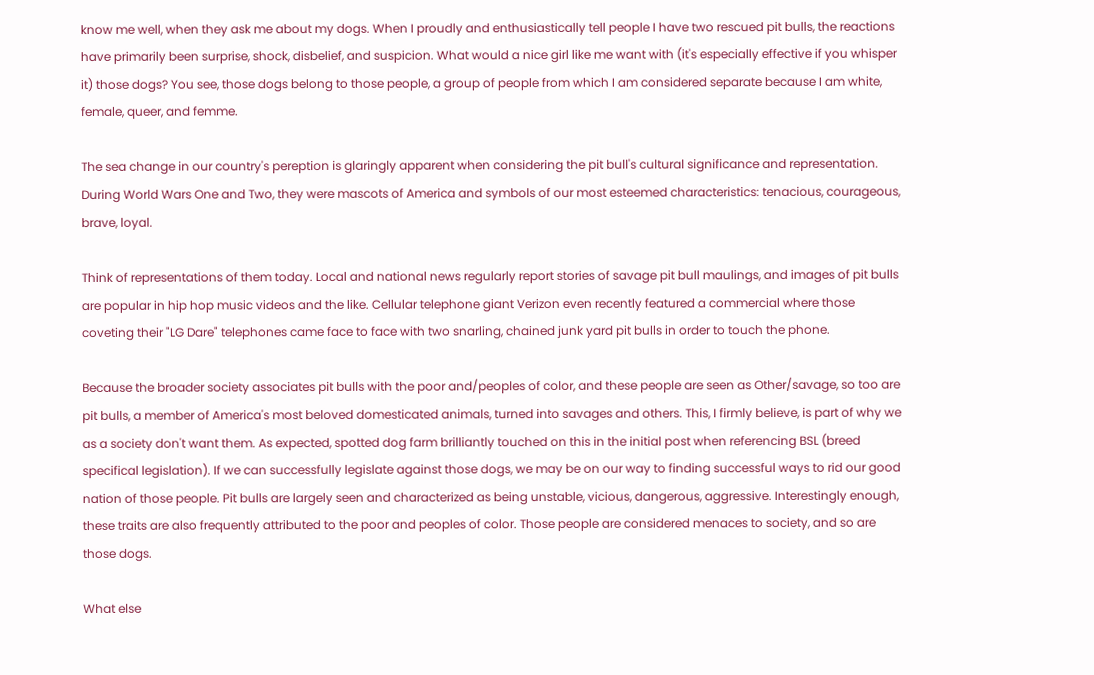know me well, when they ask me about my dogs. When I proudly and enthusiastically tell people I have two rescued pit bulls, the reactions have primarily been surprise, shock, disbelief, and suspicion. What would a nice girl like me want with (it's especially effective if you whisper it) those dogs? You see, those dogs belong to those people, a group of people from which I am considered separate because I am white, female, queer, and femme.

The sea change in our country's pereption is glaringly apparent when considering the pit bull's cultural significance and representation. During World Wars One and Two, they were mascots of America and symbols of our most esteemed characteristics: tenacious, courageous, brave, loyal.

Think of representations of them today. Local and national news regularly report stories of savage pit bull maulings, and images of pit bulls are popular in hip hop music videos and the like. Cellular telephone giant Verizon even recently featured a commercial where those coveting their "LG Dare" telephones came face to face with two snarling, chained junk yard pit bulls in order to touch the phone.

Because the broader society associates pit bulls with the poor and/peoples of color, and these people are seen as Other/savage, so too are pit bulls, a member of America's most beloved domesticated animals, turned into savages and others. This, I firmly believe, is part of why we as a society don't want them. As expected, spotted dog farm brilliantly touched on this in the initial post when referencing BSL (breed specifical legislation). If we can successfully legislate against those dogs, we may be on our way to finding successful ways to rid our good nation of those people. Pit bulls are largely seen and characterized as being unstable, vicious, dangerous, aggressive. Interestingly enough, these traits are also frequently attributed to the poor and peoples of color. Those people are considered menaces to society, and so are those dogs.

What else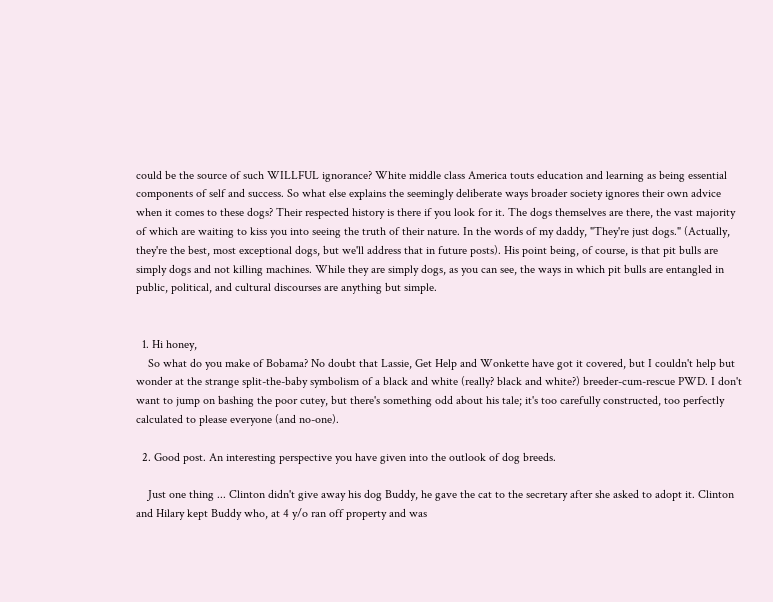could be the source of such WILLFUL ignorance? White middle class America touts education and learning as being essential components of self and success. So what else explains the seemingly deliberate ways broader society ignores their own advice when it comes to these dogs? Their respected history is there if you look for it. The dogs themselves are there, the vast majority of which are waiting to kiss you into seeing the truth of their nature. In the words of my daddy, "They're just dogs." (Actually, they're the best, most exceptional dogs, but we'll address that in future posts). His point being, of course, is that pit bulls are simply dogs and not killing machines. While they are simply dogs, as you can see, the ways in which pit bulls are entangled in public, political, and cultural discourses are anything but simple.


  1. Hi honey,
    So what do you make of Bobama? No doubt that Lassie, Get Help and Wonkette have got it covered, but I couldn't help but wonder at the strange split-the-baby symbolism of a black and white (really? black and white?) breeder-cum-rescue PWD. I don't want to jump on bashing the poor cutey, but there's something odd about his tale; it's too carefully constructed, too perfectly calculated to please everyone (and no-one).

  2. Good post. An interesting perspective you have given into the outlook of dog breeds.

    Just one thing ... Clinton didn't give away his dog Buddy, he gave the cat to the secretary after she asked to adopt it. Clinton and Hilary kept Buddy who, at 4 y/o ran off property and was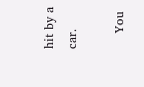hit by a car.

    You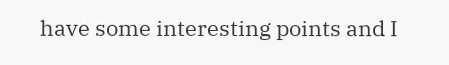have some interesting points and I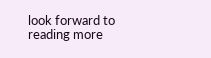look forward to reading more